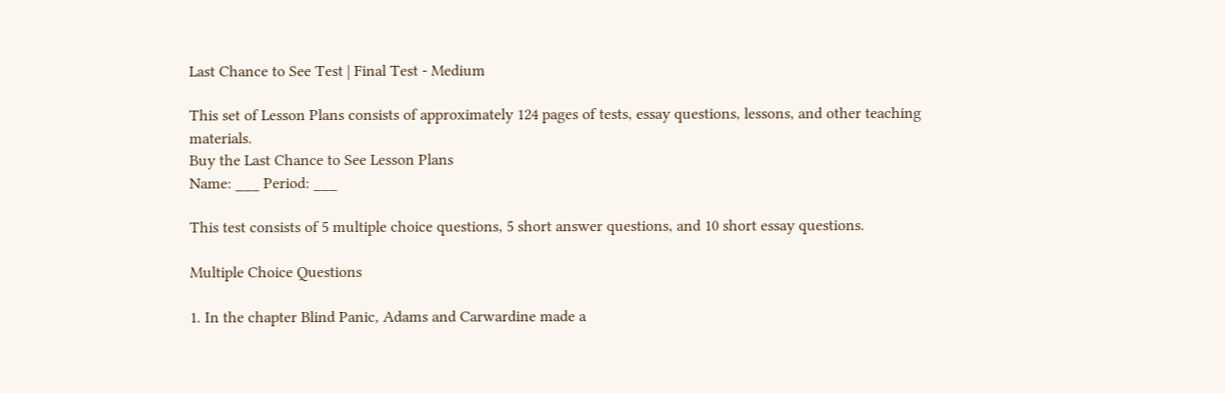Last Chance to See Test | Final Test - Medium

This set of Lesson Plans consists of approximately 124 pages of tests, essay questions, lessons, and other teaching materials.
Buy the Last Chance to See Lesson Plans
Name: ___ Period: ___

This test consists of 5 multiple choice questions, 5 short answer questions, and 10 short essay questions.

Multiple Choice Questions

1. In the chapter Blind Panic, Adams and Carwardine made a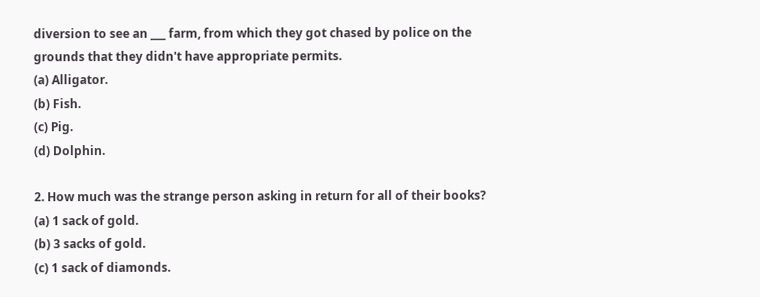diversion to see an ___ farm, from which they got chased by police on the grounds that they didn't have appropriate permits.
(a) Alligator.
(b) Fish.
(c) Pig.
(d) Dolphin.

2. How much was the strange person asking in return for all of their books?
(a) 1 sack of gold.
(b) 3 sacks of gold.
(c) 1 sack of diamonds.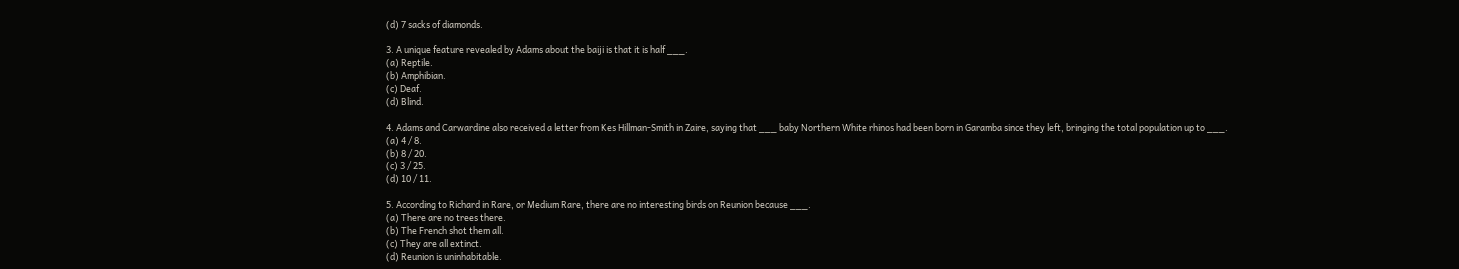(d) 7 sacks of diamonds.

3. A unique feature revealed by Adams about the baiji is that it is half ___.
(a) Reptile.
(b) Amphibian.
(c) Deaf.
(d) Blind.

4. Adams and Carwardine also received a letter from Kes Hillman-Smith in Zaire, saying that ___ baby Northern White rhinos had been born in Garamba since they left, bringing the total population up to ___.
(a) 4 / 8.
(b) 8 / 20.
(c) 3 / 25.
(d) 10 / 11.

5. According to Richard in Rare, or Medium Rare, there are no interesting birds on Reunion because ___.
(a) There are no trees there.
(b) The French shot them all.
(c) They are all extinct.
(d) Reunion is uninhabitable.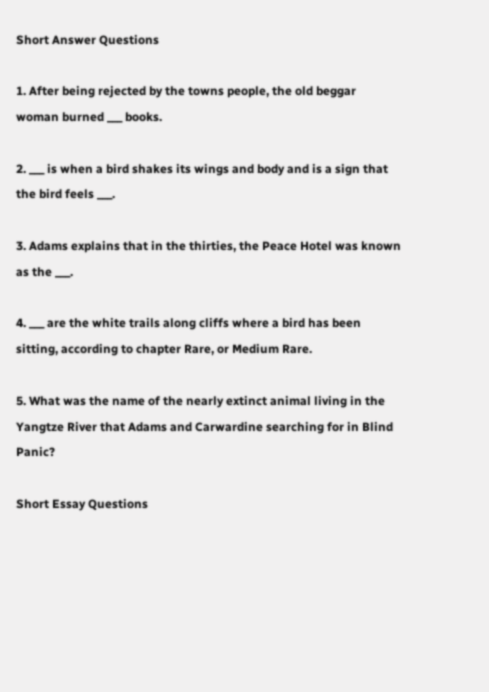Short Answer Questions

1. After being rejected by the towns people, the old beggar woman burned ___ books.

2. ___ is when a bird shakes its wings and body and is a sign that the bird feels ___.

3. Adams explains that in the thirties, the Peace Hotel was known as the ___.

4. ___ are the white trails along cliffs where a bird has been sitting, according to chapter Rare, or Medium Rare.

5. What was the name of the nearly extinct animal living in the Yangtze River that Adams and Carwardine searching for in Blind Panic?

Short Essay Questions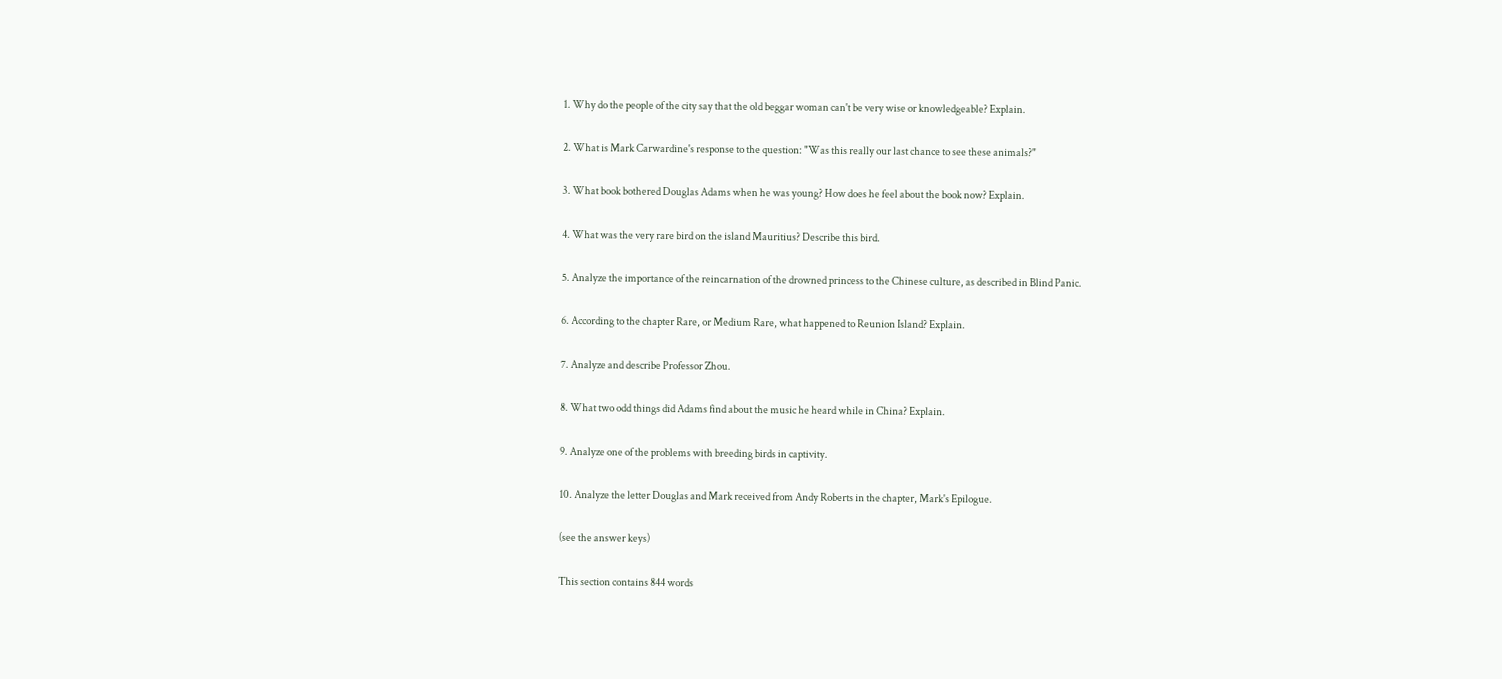1. Why do the people of the city say that the old beggar woman can't be very wise or knowledgeable? Explain.

2. What is Mark Carwardine's response to the question: "Was this really our last chance to see these animals?"

3. What book bothered Douglas Adams when he was young? How does he feel about the book now? Explain.

4. What was the very rare bird on the island Mauritius? Describe this bird.

5. Analyze the importance of the reincarnation of the drowned princess to the Chinese culture, as described in Blind Panic.

6. According to the chapter Rare, or Medium Rare, what happened to Reunion Island? Explain.

7. Analyze and describe Professor Zhou.

8. What two odd things did Adams find about the music he heard while in China? Explain.

9. Analyze one of the problems with breeding birds in captivity.

10. Analyze the letter Douglas and Mark received from Andy Roberts in the chapter, Mark's Epilogue.

(see the answer keys)

This section contains 844 words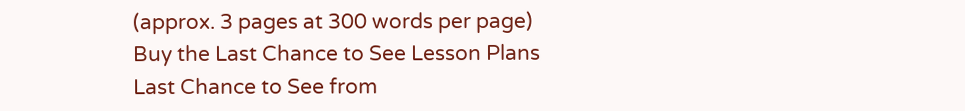(approx. 3 pages at 300 words per page)
Buy the Last Chance to See Lesson Plans
Last Chance to See from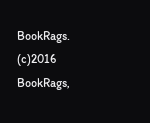BookRags. (c)2016 BookRags,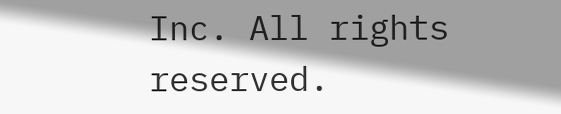Inc. All rights reserved.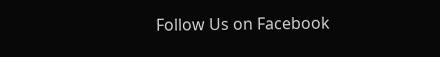Follow Us on Facebook